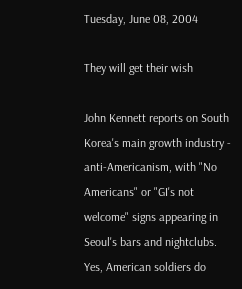Tuesday, June 08, 2004

They will get their wish

John Kennett reports on South Korea's main growth industry - anti-Americanism, with "No Americans" or "GI's not welcome" signs appearing in Seoul's bars and nightclubs. Yes, American soldiers do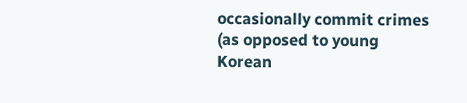occasionally commit crimes (as opposed to young Korean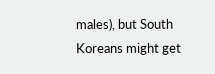males), but South Koreans might get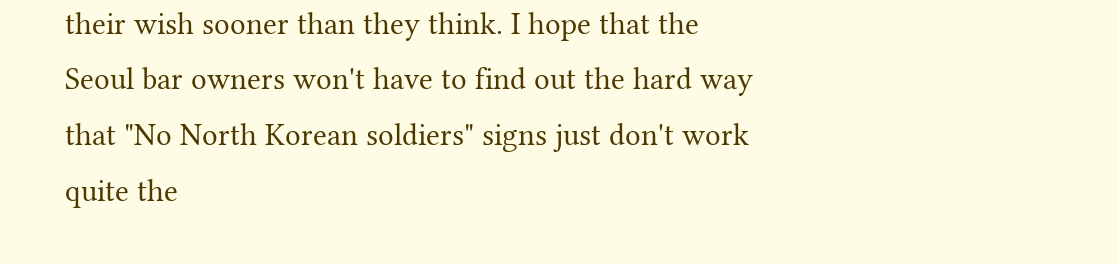their wish sooner than they think. I hope that the Seoul bar owners won't have to find out the hard way that "No North Korean soldiers" signs just don't work quite the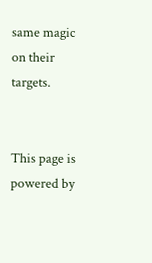same magic on their targets.


This page is powered by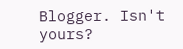Blogger. Isn't yours?